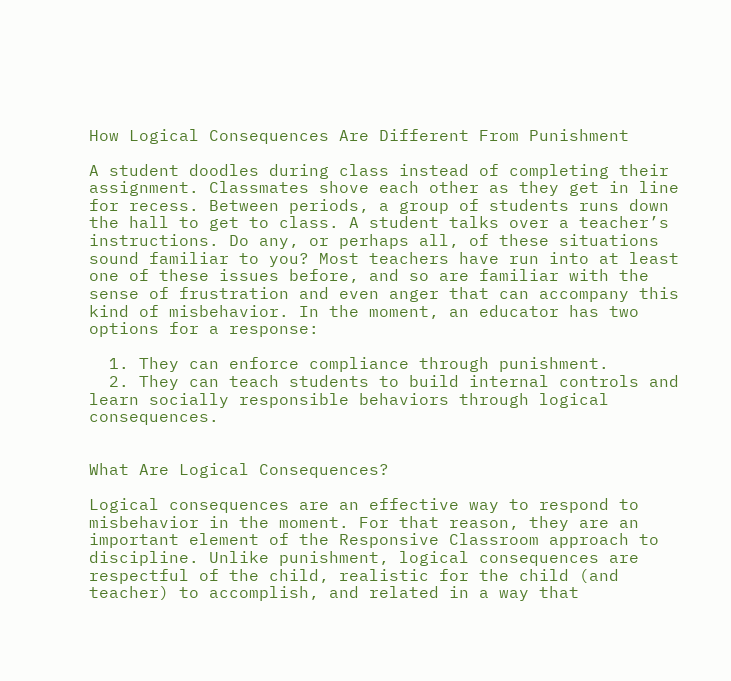How Logical Consequences Are Different From Punishment

A student doodles during class instead of completing their assignment. Classmates shove each other as they get in line for recess. Between periods, a group of students runs down the hall to get to class. A student talks over a teacher’s instructions. Do any, or perhaps all, of these situations sound familiar to you? Most teachers have run into at least one of these issues before, and so are familiar with the sense of frustration and even anger that can accompany this kind of misbehavior. In the moment, an educator has two options for a response:

  1. They can enforce compliance through punishment.
  2. They can teach students to build internal controls and learn socially responsible behaviors through logical consequences.


What Are Logical Consequences?

Logical consequences are an effective way to respond to misbehavior in the moment. For that reason, they are an important element of the Responsive Classroom approach to discipline. Unlike punishment, logical consequences are respectful of the child, realistic for the child (and teacher) to accomplish, and related in a way that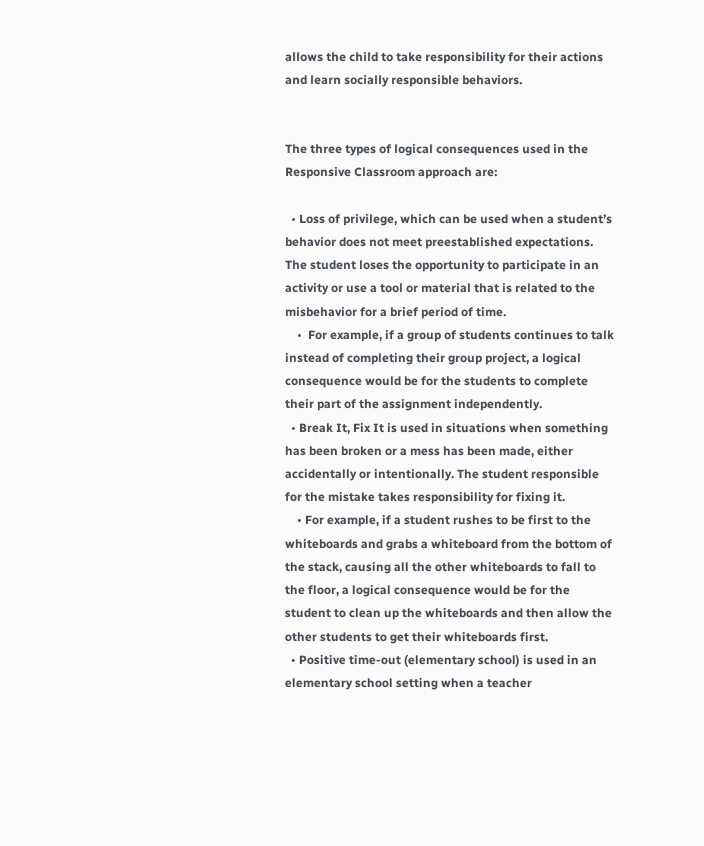allows the child to take responsibility for their actions and learn socially responsible behaviors.


The three types of logical consequences used in the Responsive Classroom approach are:

  • Loss of privilege, which can be used when a student’s behavior does not meet preestablished expectations. The student loses the opportunity to participate in an activity or use a tool or material that is related to the misbehavior for a brief period of time.
    •  For example, if a group of students continues to talk instead of completing their group project, a logical consequence would be for the students to complete their part of the assignment independently.
  • Break It, Fix It is used in situations when something has been broken or a mess has been made, either accidentally or intentionally. The student responsible for the mistake takes responsibility for fixing it.
    • For example, if a student rushes to be first to the whiteboards and grabs a whiteboard from the bottom of the stack, causing all the other whiteboards to fall to the floor, a logical consequence would be for the student to clean up the whiteboards and then allow the other students to get their whiteboards first.
  • Positive time-out (elementary school) is used in an elementary school setting when a teacher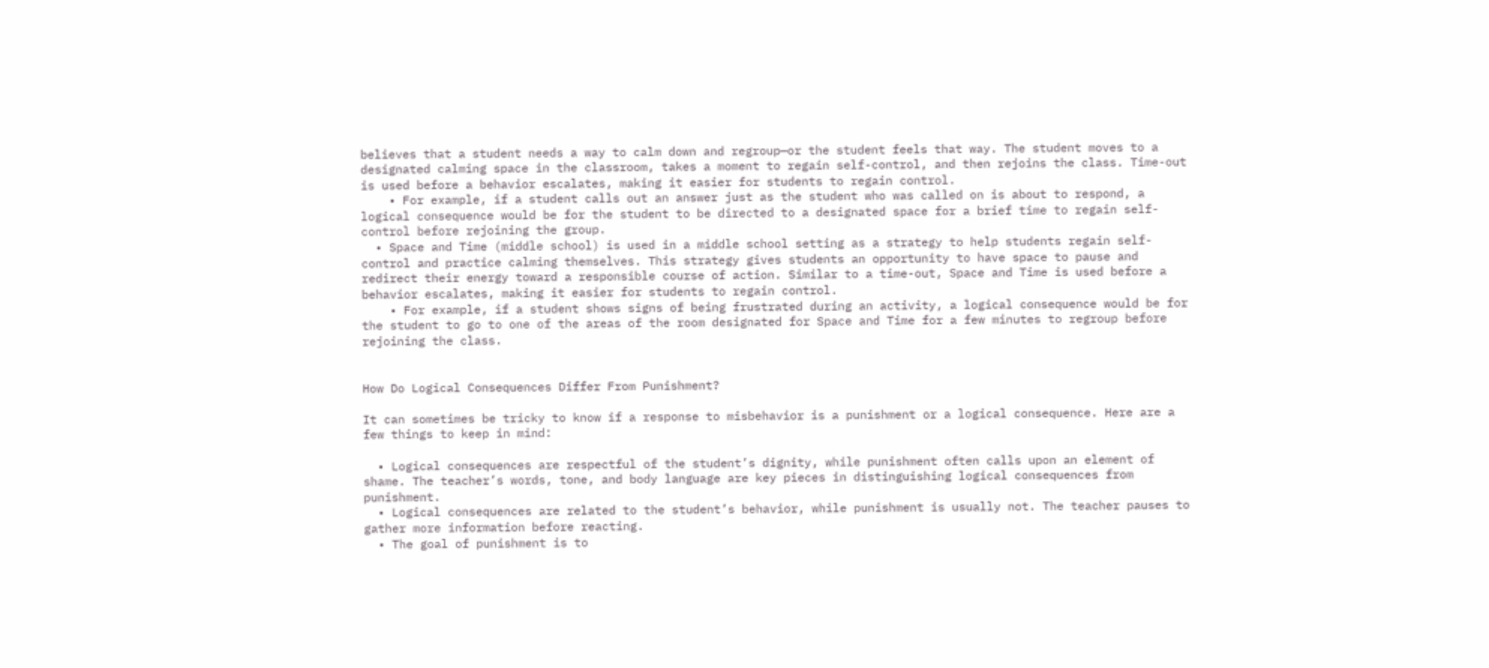believes that a student needs a way to calm down and regroup—or the student feels that way. The student moves to a designated calming space in the classroom, takes a moment to regain self-control, and then rejoins the class. Time-out is used before a behavior escalates, making it easier for students to regain control.
    • For example, if a student calls out an answer just as the student who was called on is about to respond, a logical consequence would be for the student to be directed to a designated space for a brief time to regain self-control before rejoining the group.
  • Space and Time (middle school) is used in a middle school setting as a strategy to help students regain self-control and practice calming themselves. This strategy gives students an opportunity to have space to pause and redirect their energy toward a responsible course of action. Similar to a time-out, Space and Time is used before a behavior escalates, making it easier for students to regain control.
    • For example, if a student shows signs of being frustrated during an activity, a logical consequence would be for the student to go to one of the areas of the room designated for Space and Time for a few minutes to regroup before rejoining the class.


How Do Logical Consequences Differ From Punishment?

It can sometimes be tricky to know if a response to misbehavior is a punishment or a logical consequence. Here are a few things to keep in mind:

  • Logical consequences are respectful of the student’s dignity, while punishment often calls upon an element of shame. The teacher’s words, tone, and body language are key pieces in distinguishing logical consequences from punishment.
  • Logical consequences are related to the student’s behavior, while punishment is usually not. The teacher pauses to gather more information before reacting.
  • The goal of punishment is to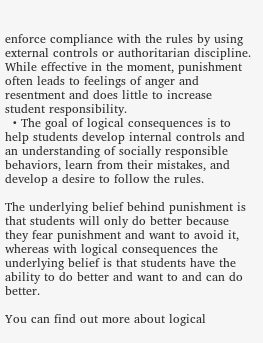enforce compliance with the rules by using external controls or authoritarian discipline. While effective in the moment, punishment often leads to feelings of anger and resentment and does little to increase student responsibility.
  • The goal of logical consequences is to help students develop internal controls and an understanding of socially responsible behaviors, learn from their mistakes, and develop a desire to follow the rules.

The underlying belief behind punishment is that students will only do better because they fear punishment and want to avoid it, whereas with logical consequences the underlying belief is that students have the ability to do better and want to and can do better.

You can find out more about logical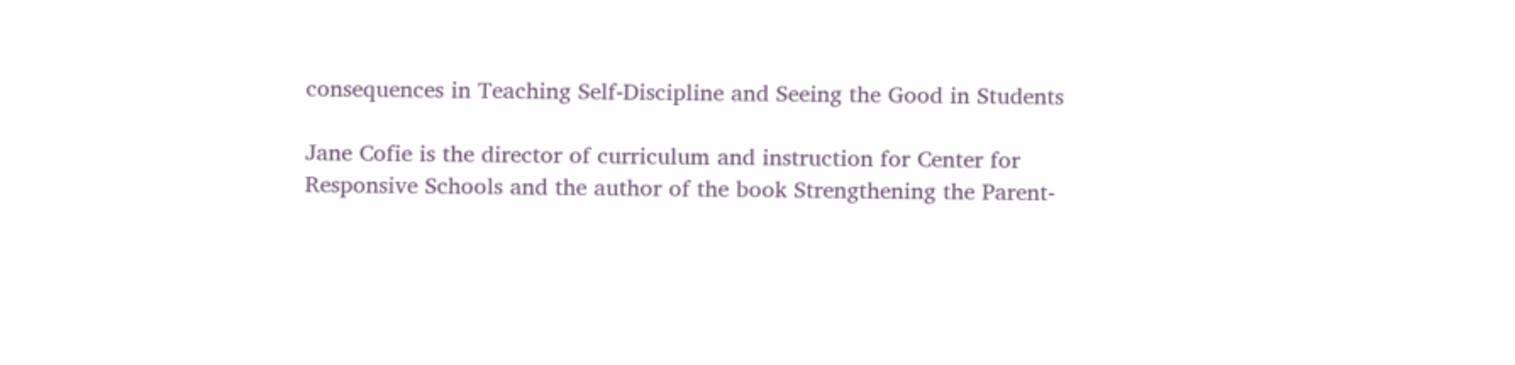consequences in Teaching Self-Discipline and Seeing the Good in Students

Jane Cofie is the director of curriculum and instruction for Center for Responsive Schools and the author of the book Strengthening the Parent-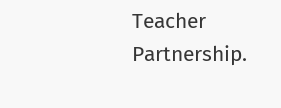Teacher Partnership.